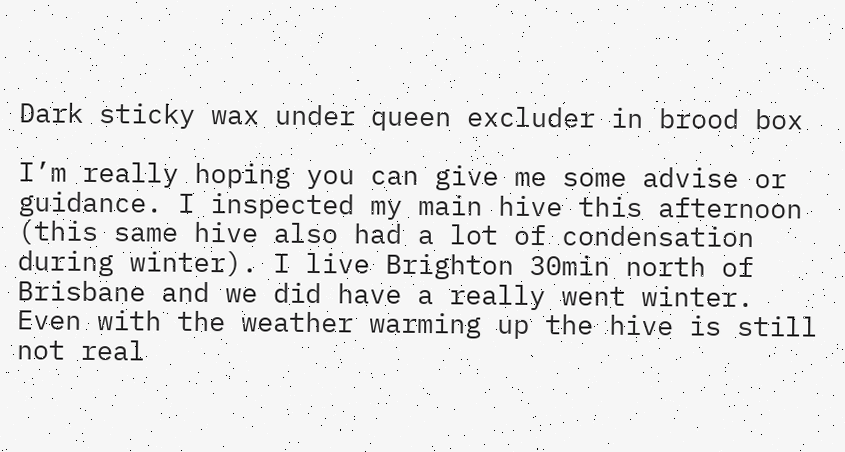Dark sticky wax under queen excluder in brood box

I’m really hoping you can give me some advise or guidance. I inspected my main hive this afternoon (this same hive also had a lot of condensation during winter). I live Brighton 30min north of Brisbane and we did have a really went winter.
Even with the weather warming up the hive is still not real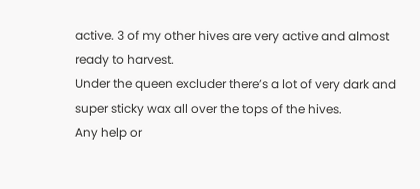active. 3 of my other hives are very active and almost ready to harvest.
Under the queen excluder there’s a lot of very dark and super sticky wax all over the tops of the hives.
Any help or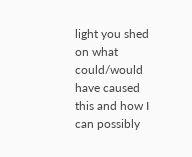light you shed on what could/would have caused this and how I can possibly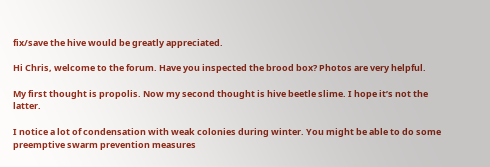fix/save the hive would be greatly appreciated.

Hi Chris, welcome to the forum. Have you inspected the brood box? Photos are very helpful.

My first thought is propolis. Now my second thought is hive beetle slime. I hope it’s not the latter.

I notice a lot of condensation with weak colonies during winter. You might be able to do some preemptive swarm prevention measures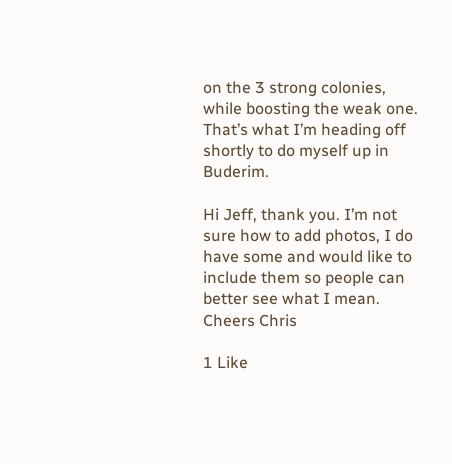on the 3 strong colonies, while boosting the weak one. That’s what I’m heading off shortly to do myself up in Buderim.

Hi Jeff, thank you. I’m not sure how to add photos, I do have some and would like to include them so people can better see what I mean. Cheers Chris

1 Like